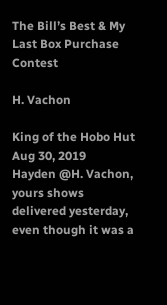The Bill’s Best & My Last Box Purchase Contest

H. Vachon

King of the Hobo Hut
Aug 30, 2019
Hayden @H. Vachon, yours shows delivered yesterday, even though it was a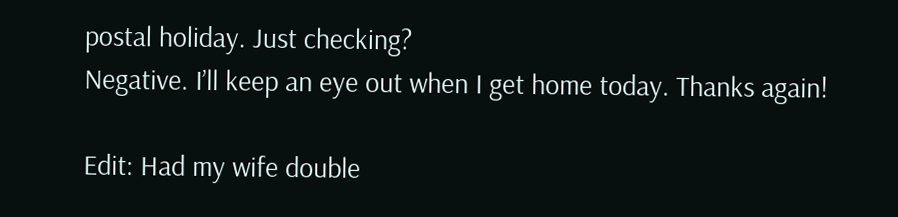postal holiday. Just checking?
Negative. I’ll keep an eye out when I get home today. Thanks again!

Edit: Had my wife double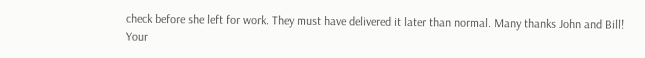check before she left for work. They must have delivered it later than normal. Many thanks John and Bill! Your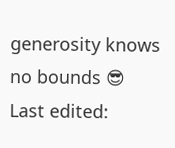generosity knows no bounds 😎
Last edited: